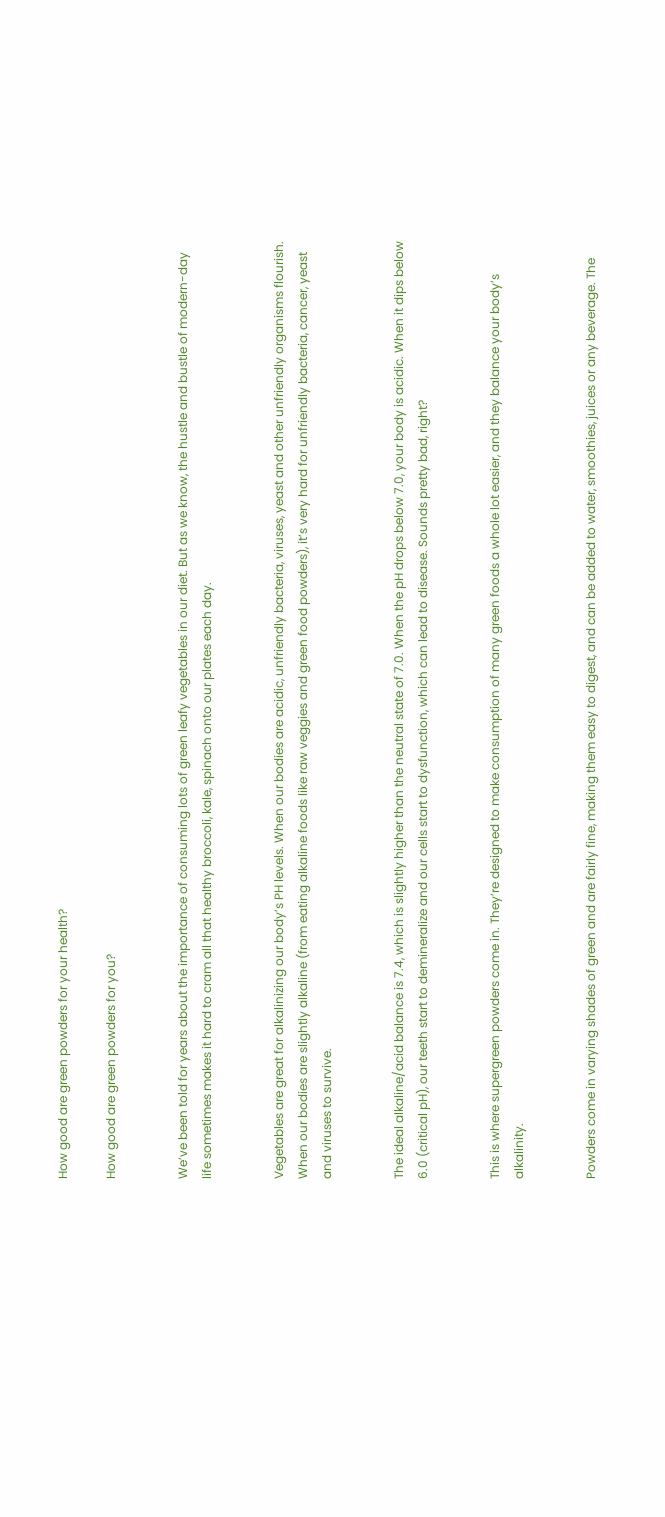How good are green powders for your health?

How good are green powders for you?


We’ve been told for years about the importance of consuming lots of green leafy vegetables in our diet. But as we know, the hustle and bustle of modern-day life sometimes makes it hard to cram all that healthy broccoli, kale, spinach onto our plates each day.


Vegetables are great for alkalinizing our body’s PH levels. When our bodies are acidic, unfriendly bacteria, viruses, yeast and other unfriendly organisms flourish. When our bodies are slightly alkaline (from eating alkaline foods like raw veggies and green food powders), it’s very hard for unfriendly bacteria, cancer, yeast and viruses to survive.


The ideal alkaline/acid balance is 7.4, which is slightly higher than the neutral state of 7.0. When the pH drops below 7.0, your body is acidic. When it dips below 6.0 (critical pH), our teeth start to demineralize and our cells start to dysfunction, which can lead to disease. Sounds pretty bad, right?


This is where supergreen powders come in. They’re designed to make consumption of many green foods a whole lot easier, and they balance your body’s alkalinity.


Powders come in varying shades of green and are fairly fine, making them easy to digest, and can be added to water, smoothies, juices or any beverage. The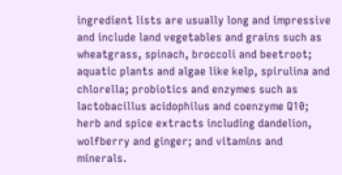ingredient lists are usually long and impressive and include land vegetables and grains such as wheatgrass, spinach, broccoli and beetroot; aquatic plants and algae like kelp, spirulina and chlorella; probiotics and enzymes such as lactobacillus acidophilus and coenzyme Q10; herb and spice extracts including dandelion, wolfberry and ginger; and vitamins and minerals.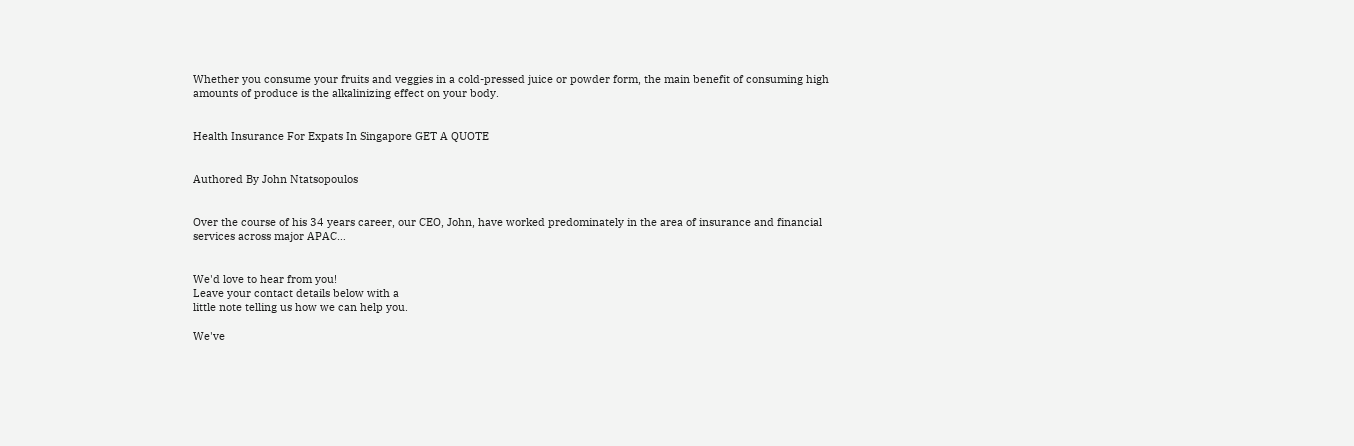Whether you consume your fruits and veggies in a cold-pressed juice or powder form, the main benefit of consuming high amounts of produce is the alkalinizing effect on your body.


Health Insurance For Expats In Singapore GET A QUOTE


Authored By John Ntatsopoulos


Over the course of his 34 years career, our CEO, John, have worked predominately in the area of insurance and financial services across major APAC…


We'd love to hear from you!
Leave your contact details below with a
little note telling us how we can help you.

We've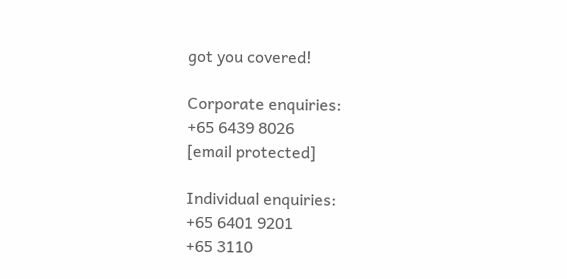got you covered!

Corporate enquiries:
+65 6439 8026
[email protected]

Individual enquiries:
+65 6401 9201
+65 3110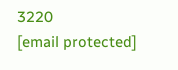3220
[email protected]